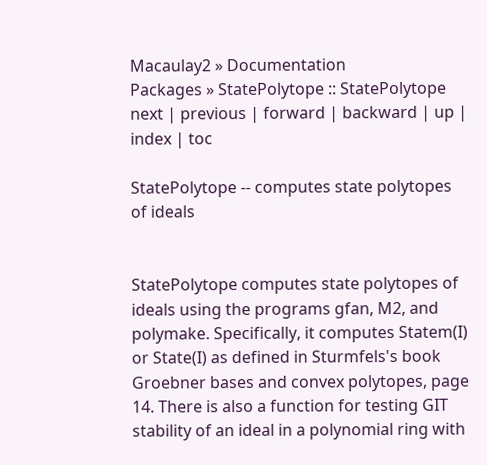Macaulay2 » Documentation
Packages » StatePolytope :: StatePolytope
next | previous | forward | backward | up | index | toc

StatePolytope -- computes state polytopes of ideals


StatePolytope computes state polytopes of ideals using the programs gfan, M2, and polymake. Specifically, it computes Statem(I) or State(I) as defined in Sturmfels's book Groebner bases and convex polytopes, page 14. There is also a function for testing GIT stability of an ideal in a polynomial ring with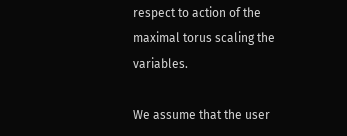respect to action of the maximal torus scaling the variables.

We assume that the user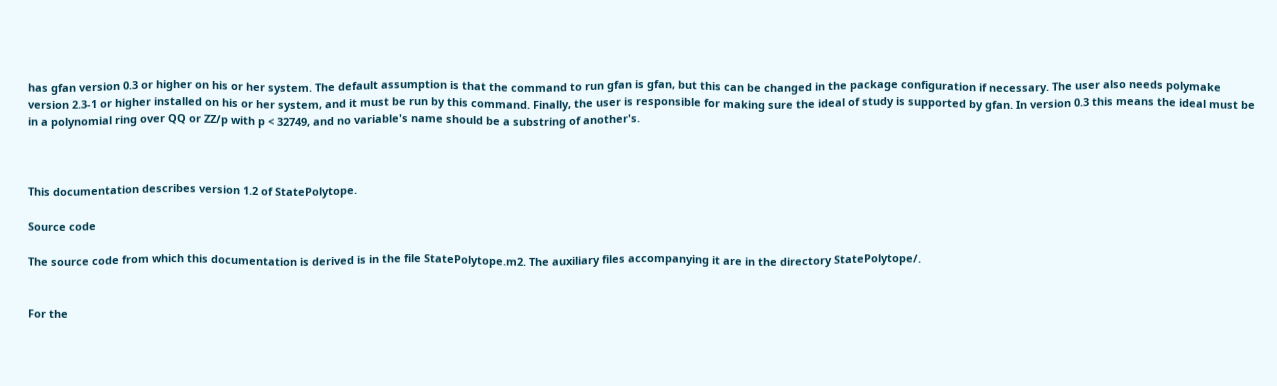has gfan version 0.3 or higher on his or her system. The default assumption is that the command to run gfan is gfan, but this can be changed in the package configuration if necessary. The user also needs polymake version 2.3-1 or higher installed on his or her system, and it must be run by this command. Finally, the user is responsible for making sure the ideal of study is supported by gfan. In version 0.3 this means the ideal must be in a polynomial ring over QQ or ZZ/p with p < 32749, and no variable's name should be a substring of another's.



This documentation describes version 1.2 of StatePolytope.

Source code

The source code from which this documentation is derived is in the file StatePolytope.m2. The auxiliary files accompanying it are in the directory StatePolytope/.


For the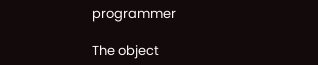programmer

The object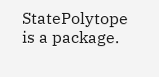StatePolytope is a package.